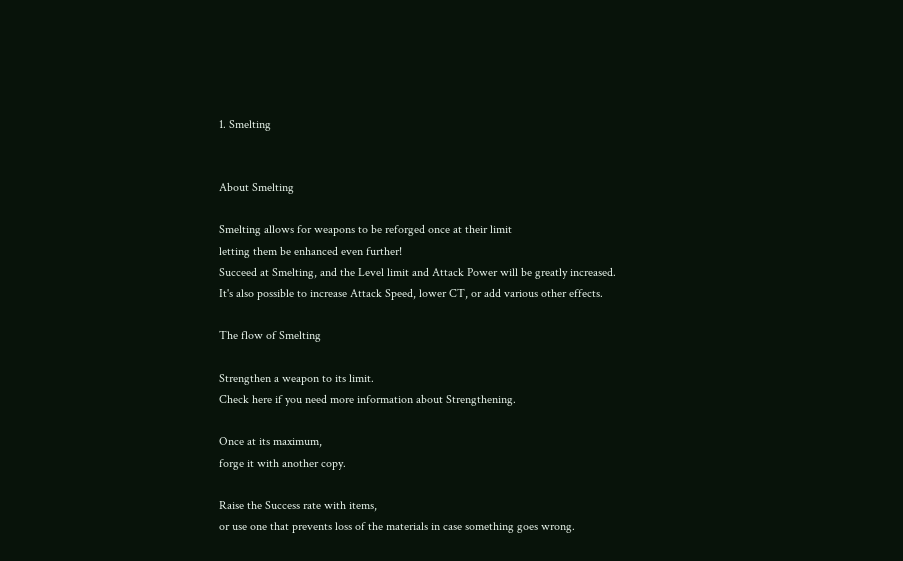1. Smelting


About Smelting

Smelting allows for weapons to be reforged once at their limit
letting them be enhanced even further!
Succeed at Smelting, and the Level limit and Attack Power will be greatly increased.
It's also possible to increase Attack Speed, lower CT, or add various other effects.

The flow of Smelting

Strengthen a weapon to its limit.
Check here if you need more information about Strengthening.

Once at its maximum,
forge it with another copy.

Raise the Success rate with items,
or use one that prevents loss of the materials in case something goes wrong.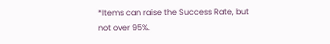*Items can raise the Success Rate, but
not over 95%.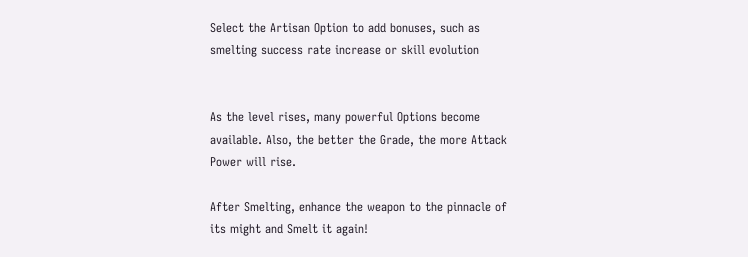Select the Artisan Option to add bonuses, such as smelting success rate increase or skill evolution


As the level rises, many powerful Options become available. Also, the better the Grade, the more Attack Power will rise.

After Smelting, enhance the weapon to the pinnacle of its might and Smelt it again!